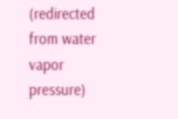(redirected from water vapor pressure)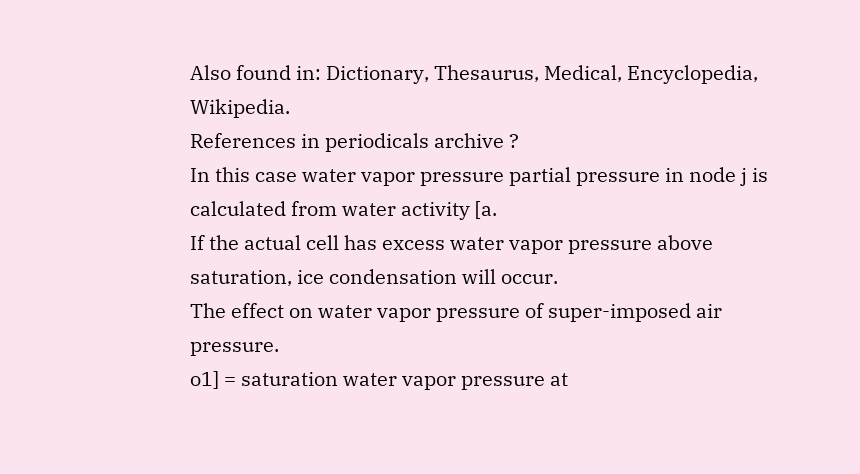Also found in: Dictionary, Thesaurus, Medical, Encyclopedia, Wikipedia.
References in periodicals archive ?
In this case water vapor pressure partial pressure in node j is calculated from water activity [a.
If the actual cell has excess water vapor pressure above saturation, ice condensation will occur.
The effect on water vapor pressure of super-imposed air pressure.
o1] = saturation water vapor pressure at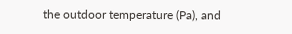the outdoor temperature (Pa), and